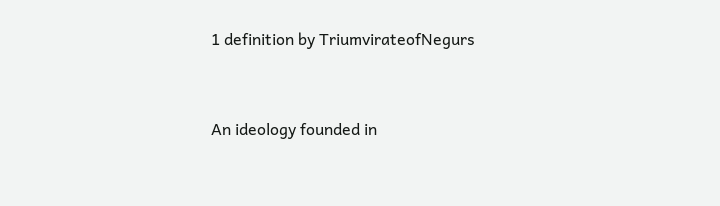1 definition by TriumvirateofNegurs


An ideology founded in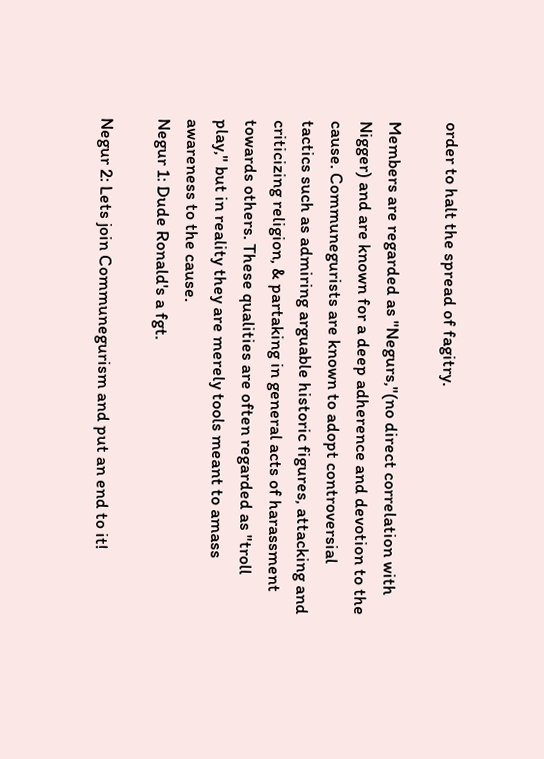order to halt the spread of fagitry.

Members are regarded as "Negurs,"(no direct correlation with Nigger) and are known for a deep adherence and devotion to the cause. Communegurists are known to adopt controversial tactics such as admiring arguable historic figures, attacking and criticizing religion, & partaking in general acts of harassment towards others. These qualities are often regarded as "troll play," but in reality they are merely tools meant to amass awareness to the cause.
Negur 1: Dude Ronald's a fgt.

Negur 2: Lets join Communegurism and put an end to it!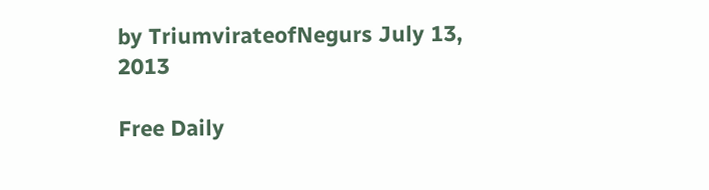by TriumvirateofNegurs July 13, 2013

Free Daily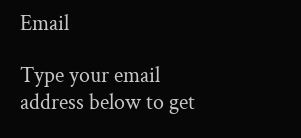Email

Type your email address below to get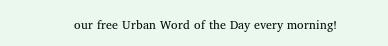our free Urban Word of the Day every morning!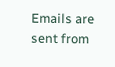Emails are sent from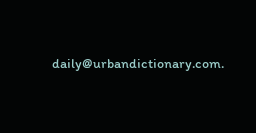daily@urbandictionary.com.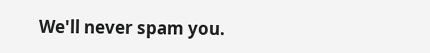We'll never spam you.